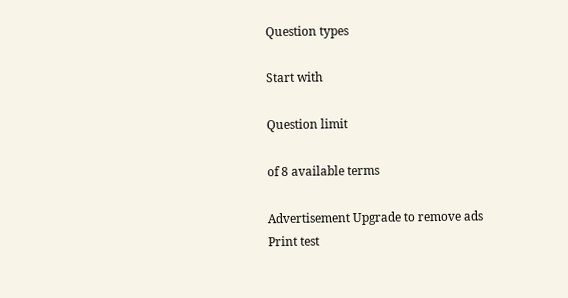Question types

Start with

Question limit

of 8 available terms

Advertisement Upgrade to remove ads
Print test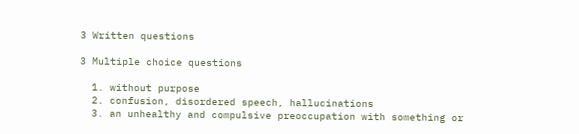3 Written questions

3 Multiple choice questions

  1. without purpose
  2. confusion, disordered speech, hallucinations
  3. an unhealthy and compulsive preoccupation with something or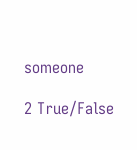someone

2 True/False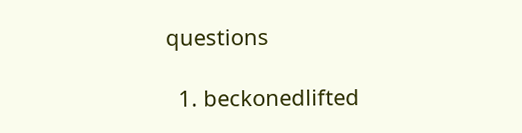questions

  1. beckonedlifted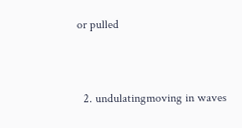or pulled


  2. undulatingmoving in waves